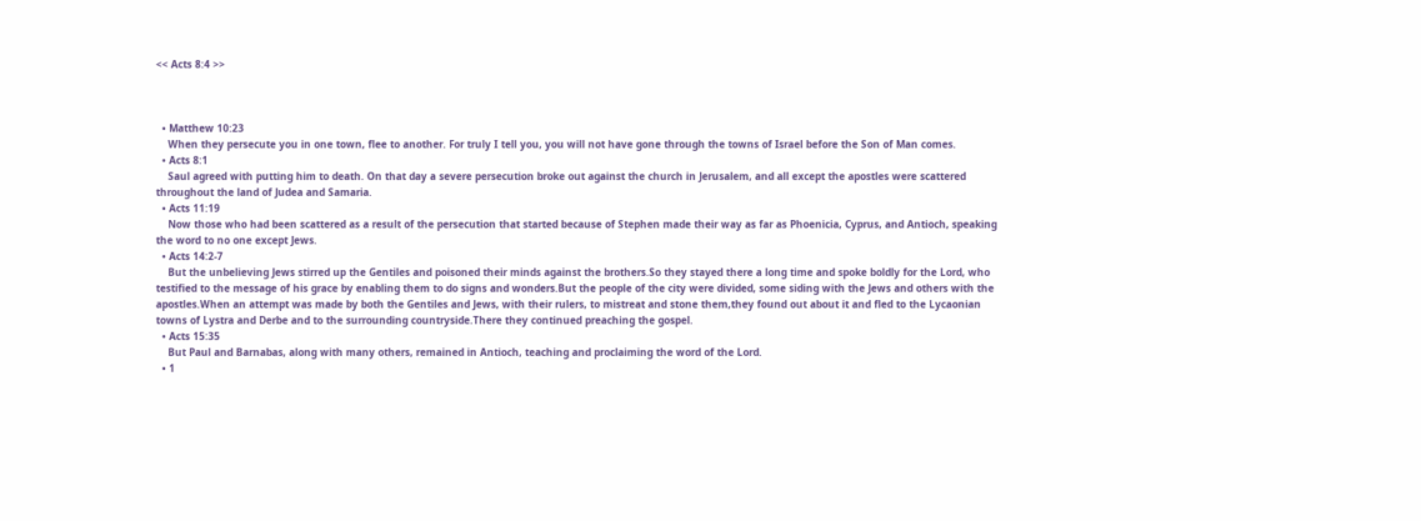<< Acts 8:4 >>



  • Matthew 10:23
    When they persecute you in one town, flee to another. For truly I tell you, you will not have gone through the towns of Israel before the Son of Man comes.
  • Acts 8:1
    Saul agreed with putting him to death. On that day a severe persecution broke out against the church in Jerusalem, and all except the apostles were scattered throughout the land of Judea and Samaria.
  • Acts 11:19
    Now those who had been scattered as a result of the persecution that started because of Stephen made their way as far as Phoenicia, Cyprus, and Antioch, speaking the word to no one except Jews.
  • Acts 14:2-7
    But the unbelieving Jews stirred up the Gentiles and poisoned their minds against the brothers.So they stayed there a long time and spoke boldly for the Lord, who testified to the message of his grace by enabling them to do signs and wonders.But the people of the city were divided, some siding with the Jews and others with the apostles.When an attempt was made by both the Gentiles and Jews, with their rulers, to mistreat and stone them,they found out about it and fled to the Lycaonian towns of Lystra and Derbe and to the surrounding countryside.There they continued preaching the gospel.
  • Acts 15:35
    But Paul and Barnabas, along with many others, remained in Antioch, teaching and proclaiming the word of the Lord.
  • 1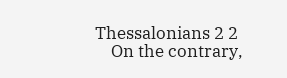Thessalonians 2 2
    On the contrary,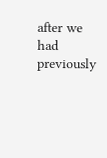after we had previously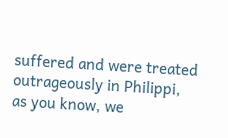suffered and were treated outrageously in Philippi, as you know, we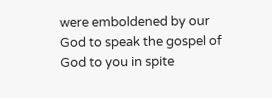were emboldened by our God to speak the gospel of God to you in spite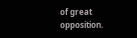of great opposition.